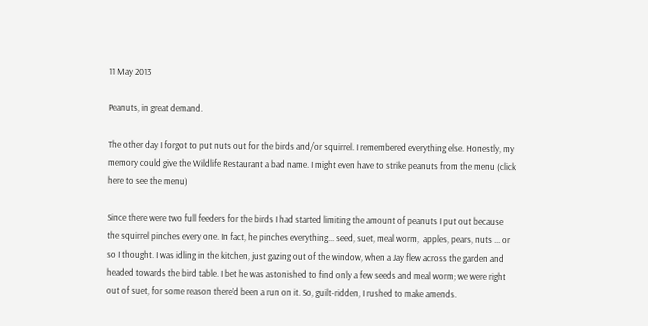11 May 2013

Peanuts, in great demand.

The other day I forgot to put nuts out for the birds and/or squirrel. I remembered everything else. Honestly, my memory could give the Wildlife Restaurant a bad name. I might even have to strike peanuts from the menu (click here to see the menu)

Since there were two full feeders for the birds I had started limiting the amount of peanuts I put out because the squirrel pinches every one. In fact, he pinches everything... seed, suet, meal worm,  apples, pears, nuts ... or so I thought. I was idling in the kitchen, just gazing out of the window, when a Jay flew across the garden and headed towards the bird table. I bet he was astonished to find only a few seeds and meal worm; we were right out of suet, for some reason there’d been a run on it. So, guilt-ridden, I rushed to make amends.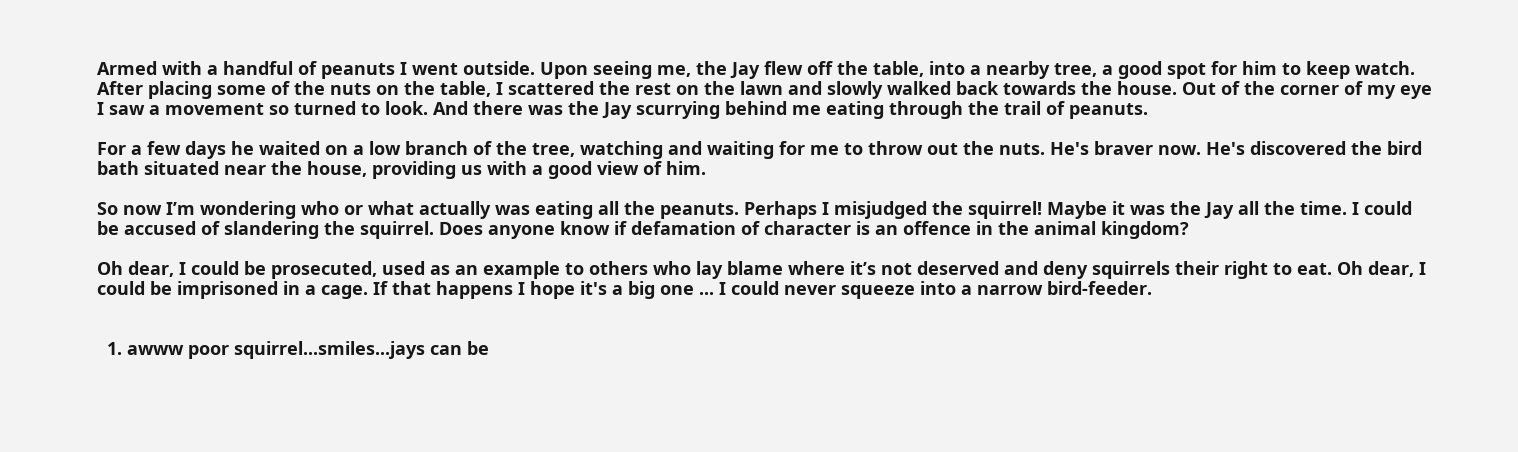Armed with a handful of peanuts I went outside. Upon seeing me, the Jay flew off the table, into a nearby tree, a good spot for him to keep watch. After placing some of the nuts on the table, I scattered the rest on the lawn and slowly walked back towards the house. Out of the corner of my eye I saw a movement so turned to look. And there was the Jay scurrying behind me eating through the trail of peanuts.

For a few days he waited on a low branch of the tree, watching and waiting for me to throw out the nuts. He's braver now. He's discovered the bird bath situated near the house, providing us with a good view of him.

So now I’m wondering who or what actually was eating all the peanuts. Perhaps I misjudged the squirrel! Maybe it was the Jay all the time. I could be accused of slandering the squirrel. Does anyone know if defamation of character is an offence in the animal kingdom?

Oh dear, I could be prosecuted, used as an example to others who lay blame where it’s not deserved and deny squirrels their right to eat. Oh dear, I could be imprisoned in a cage. If that happens I hope it's a big one ... I could never squeeze into a narrow bird-feeder.


  1. awww poor squirrel...smiles...jays can be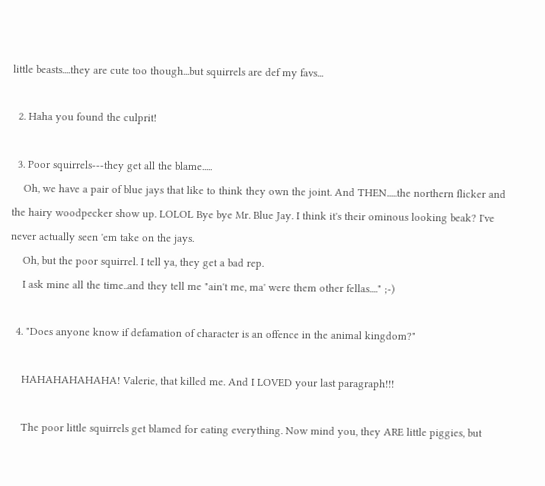little beasts....they are cute too though...but squirrels are def my favs...

  2. Haha you found the culprit!

  3. Poor squirrels---they get all the blame.....
    Oh, we have a pair of blue jays that like to think they own the joint. And THEN.....the northern flicker and the hairy woodpecker show up. LOLOL Bye bye Mr. Blue Jay. I think it's their ominous looking beak? I've never actually seen 'em take on the jays.
    Oh, but the poor squirrel. I tell ya, they get a bad rep.
    I ask mine all the time..and they tell me "ain't me, ma' were them other fellas...." ;-)

  4. "Does anyone know if defamation of character is an offence in the animal kingdom?"

    HAHAHAHAHAHA! Valerie, that killed me. And I LOVED your last paragraph!!!

    The poor little squirrels get blamed for eating everything. Now mind you, they ARE little piggies, but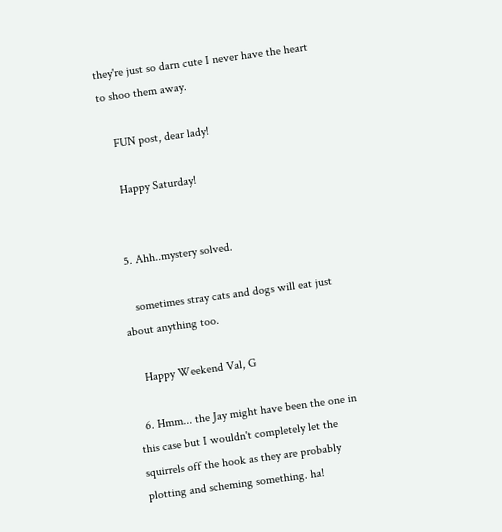they're just so darn cute I never have the heart to shoo them away.

    FUN post, dear lady!

    Happy Saturday!


  5. Ahh..mystery solved.

    sometimes stray cats and dogs will eat just about anything too.

    Happy Weekend Val, G

  6. Hmm... the Jay might have been the one in this case but I wouldn't completely let the squirrels off the hook as they are probably plotting and scheming something. ha!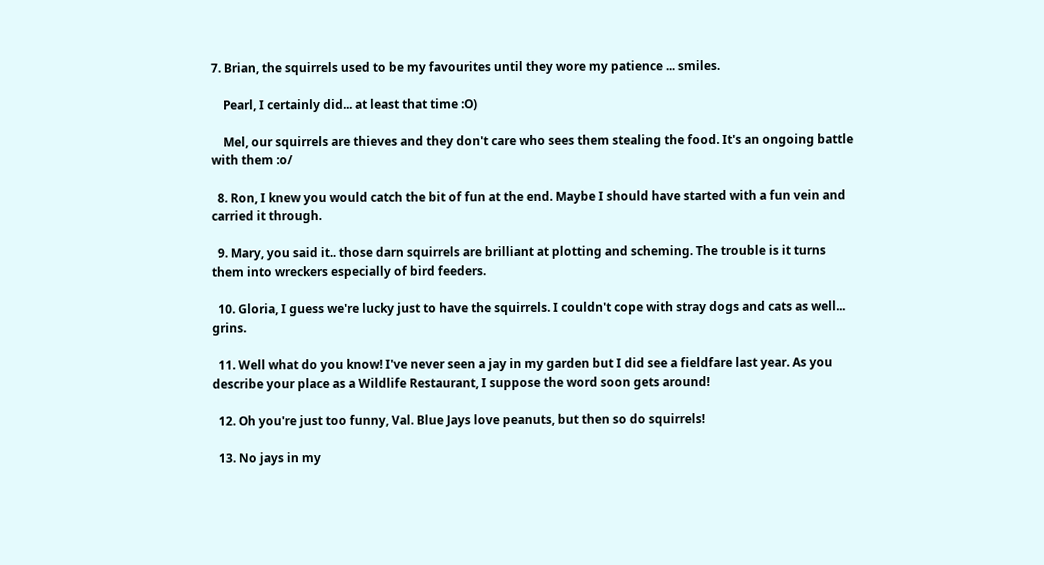7. Brian, the squirrels used to be my favourites until they wore my patience ... smiles.

    Pearl, I certainly did... at least that time :O)

    Mel, our squirrels are thieves and they don't care who sees them stealing the food. It's an ongoing battle with them :o/

  8. Ron, I knew you would catch the bit of fun at the end. Maybe I should have started with a fun vein and carried it through.

  9. Mary, you said it.. those darn squirrels are brilliant at plotting and scheming. The trouble is it turns them into wreckers especially of bird feeders.

  10. Gloria, I guess we're lucky just to have the squirrels. I couldn't cope with stray dogs and cats as well... grins.

  11. Well what do you know! I've never seen a jay in my garden but I did see a fieldfare last year. As you describe your place as a Wildlife Restaurant, I suppose the word soon gets around!

  12. Oh you're just too funny, Val. Blue Jays love peanuts, but then so do squirrels!

  13. No jays in my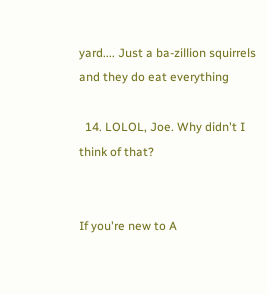yard.... Just a ba-zillion squirrels and they do eat everything

  14. LOLOL, Joe. Why didn't I think of that?


If you're new to A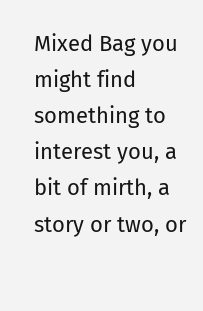Mixed Bag you might find something to interest you, a bit of mirth, a story or two, or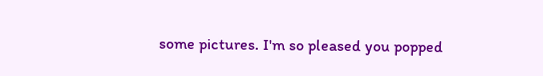some pictures. I'm so pleased you popped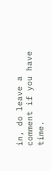in, do leave a comment if you have time.